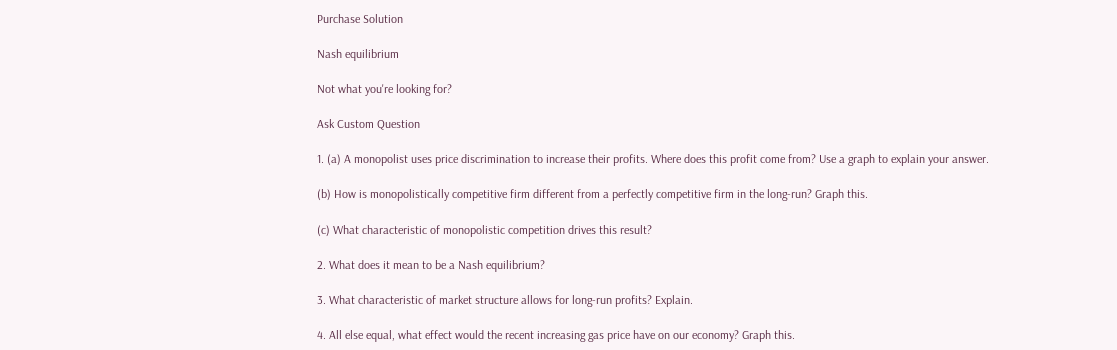Purchase Solution

Nash equilibrium

Not what you're looking for?

Ask Custom Question

1. (a) A monopolist uses price discrimination to increase their profits. Where does this profit come from? Use a graph to explain your answer.

(b) How is monopolistically competitive firm different from a perfectly competitive firm in the long-run? Graph this.

(c) What characteristic of monopolistic competition drives this result?

2. What does it mean to be a Nash equilibrium?

3. What characteristic of market structure allows for long-run profits? Explain.

4. All else equal, what effect would the recent increasing gas price have on our economy? Graph this.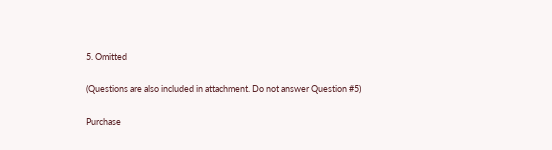5. Omitted

(Questions are also included in attachment. Do not answer Question #5)

Purchase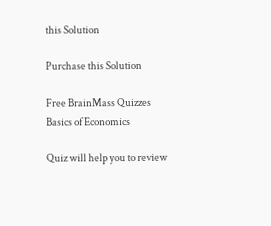this Solution

Purchase this Solution

Free BrainMass Quizzes
Basics of Economics

Quiz will help you to review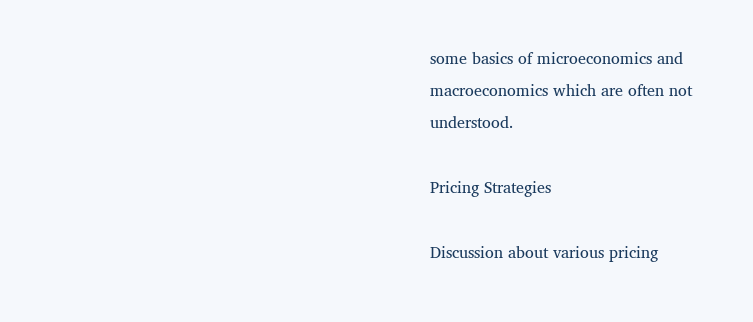some basics of microeconomics and macroeconomics which are often not understood.

Pricing Strategies

Discussion about various pricing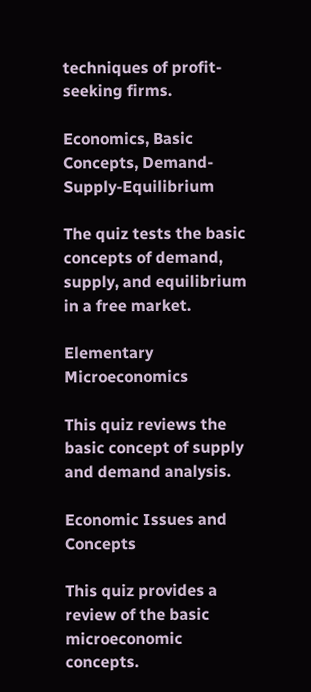techniques of profit-seeking firms.

Economics, Basic Concepts, Demand-Supply-Equilibrium

The quiz tests the basic concepts of demand, supply, and equilibrium in a free market.

Elementary Microeconomics

This quiz reviews the basic concept of supply and demand analysis.

Economic Issues and Concepts

This quiz provides a review of the basic microeconomic concepts.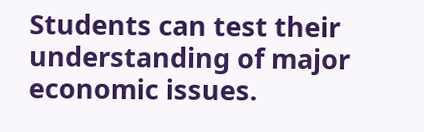Students can test their understanding of major economic issues.